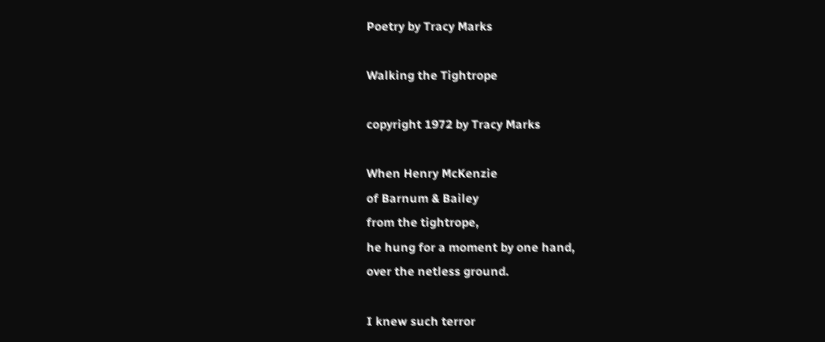Poetry by Tracy Marks

Walking the Tightrope

copyright 1972 by Tracy Marks

When Henry McKenzie
of Barnum & Bailey
from the tightrope,
he hung for a moment by one hand,
over the netless ground.

I knew such terror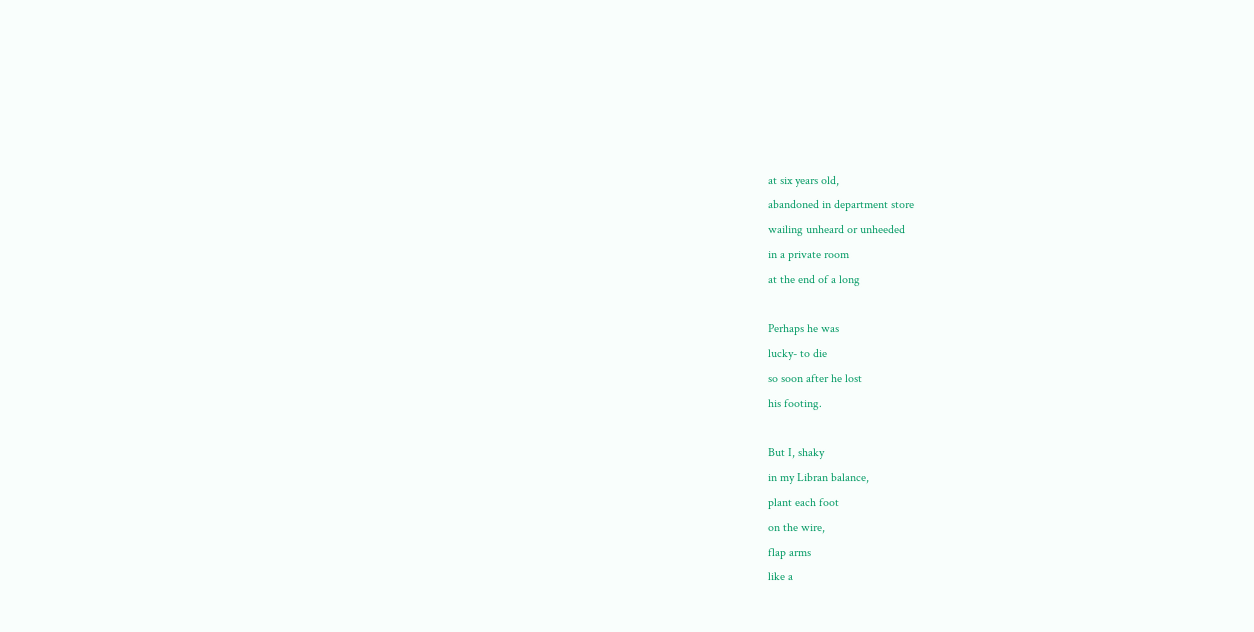at six years old,
abandoned in department store
wailing unheard or unheeded
in a private room
at the end of a long

Perhaps he was
lucky- to die
so soon after he lost
his footing.

But I, shaky
in my Libran balance,
plant each foot
on the wire,
flap arms
like a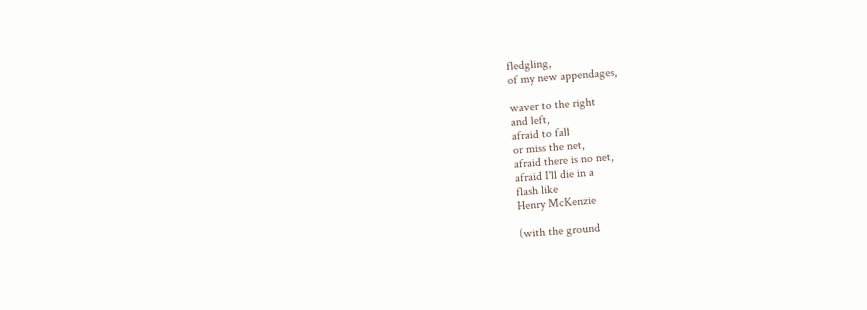fledgling,
of my new appendages,

waver to the right
and left,
afraid to fall
or miss the net,
afraid there is no net,
afraid I'll die in a
flash like
Henry McKenzie

(with the ground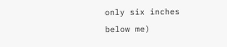only six inches
below me)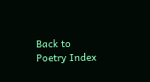Back to Poetry Index